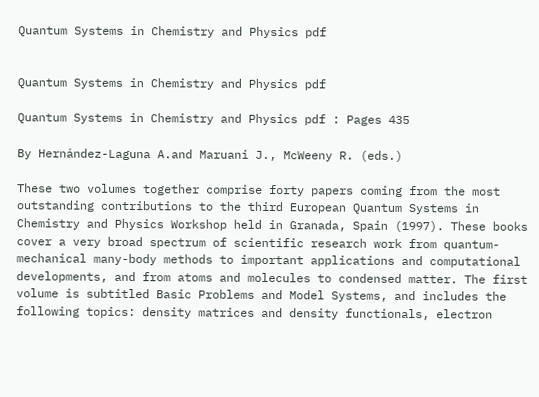Quantum Systems in Chemistry and Physics pdf


Quantum Systems in Chemistry and Physics pdf

Quantum Systems in Chemistry and Physics pdf : Pages 435

By Hernández-Laguna A.and Maruani J., McWeeny R. (eds.)

These two volumes together comprise forty papers coming from the most outstanding contributions to the third European Quantum Systems in Chemistry and Physics Workshop held in Granada, Spain (1997). These books cover a very broad spectrum of scientific research work from quantum-mechanical many-body methods to important applications and computational developments, and from atoms and molecules to condensed matter. The first volume is subtitled Basic Problems and Model Systems, and includes the following topics: density matrices and density functionals, electron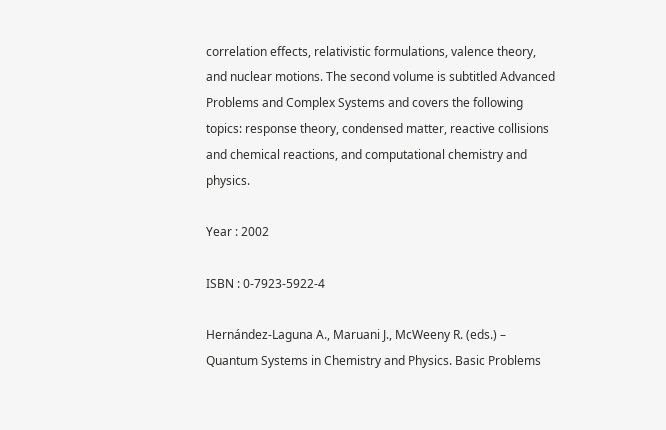correlation effects, relativistic formulations, valence theory, and nuclear motions. The second volume is subtitled Advanced Problems and Complex Systems and covers the following topics: response theory, condensed matter, reactive collisions and chemical reactions, and computational chemistry and physics.

Year : 2002

ISBN : 0-7923-5922-4

Hernández-Laguna A., Maruani J., McWeeny R. (eds.) – Quantum Systems in Chemistry and Physics. Basic Problems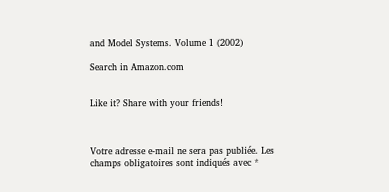and Model Systems. Volume 1 (2002)

Search in Amazon.com


Like it? Share with your friends!



Votre adresse e-mail ne sera pas publiée. Les champs obligatoires sont indiqués avec *